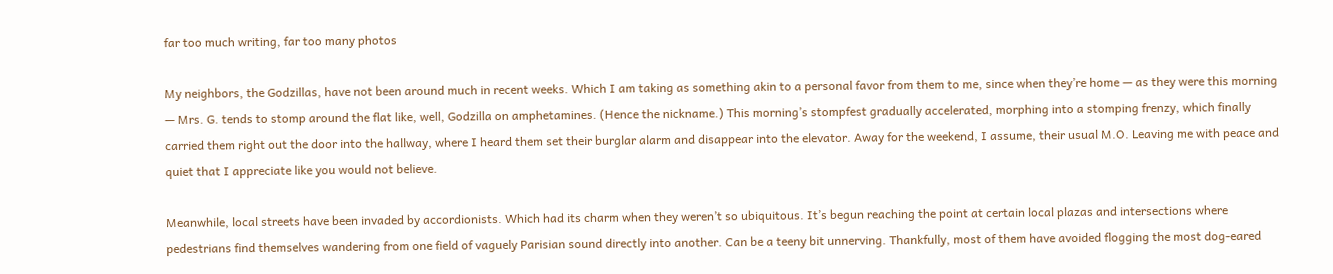far too much writing, far too many photos

My neighbors, the Godzillas, have not been around much in recent weeks. Which I am taking as something akin to a personal favor from them to me, since when they’re home — as they were this morning — Mrs. G. tends to stomp around the flat like, well, Godzilla on amphetamines. (Hence the nickname.) This morning’s stompfest gradually accelerated, morphing into a stomping frenzy, which finally carried them right out the door into the hallway, where I heard them set their burglar alarm and disappear into the elevator. Away for the weekend, I assume, their usual M.O. Leaving me with peace and quiet that I appreciate like you would not believe.

Meanwhile, local streets have been invaded by accordionists. Which had its charm when they weren’t so ubiquitous. It’s begun reaching the point at certain local plazas and intersections where pedestrians find themselves wandering from one field of vaguely Parisian sound directly into another. Can be a teeny bit unnerving. Thankfully, most of them have avoided flogging the most dog-eared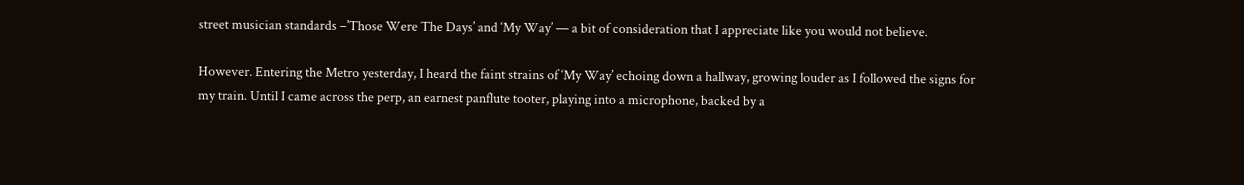street musician standards –’Those Were The Days’ and ‘My Way’ — a bit of consideration that I appreciate like you would not believe.

However. Entering the Metro yesterday, I heard the faint strains of ‘My Way’ echoing down a hallway, growing louder as I followed the signs for my train. Until I came across the perp, an earnest panflute tooter, playing into a microphone, backed by a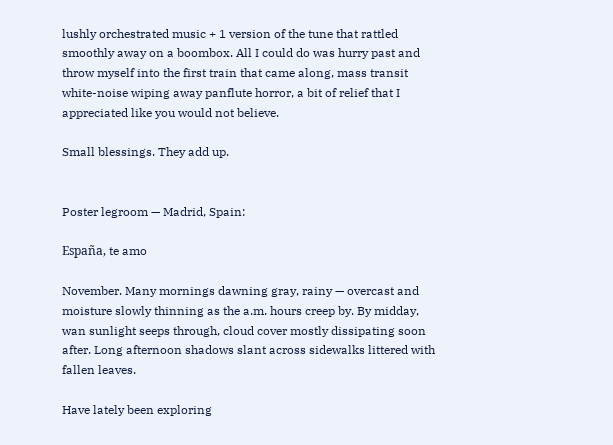lushly orchestrated music + 1 version of the tune that rattled smoothly away on a boombox. All I could do was hurry past and throw myself into the first train that came along, mass transit white-noise wiping away panflute horror, a bit of relief that I appreciated like you would not believe.

Small blessings. They add up.


Poster legroom — Madrid, Spain:

España, te amo

November. Many mornings dawning gray, rainy — overcast and moisture slowly thinning as the a.m. hours creep by. By midday, wan sunlight seeps through, cloud cover mostly dissipating soon after. Long afternoon shadows slant across sidewalks littered with fallen leaves.

Have lately been exploring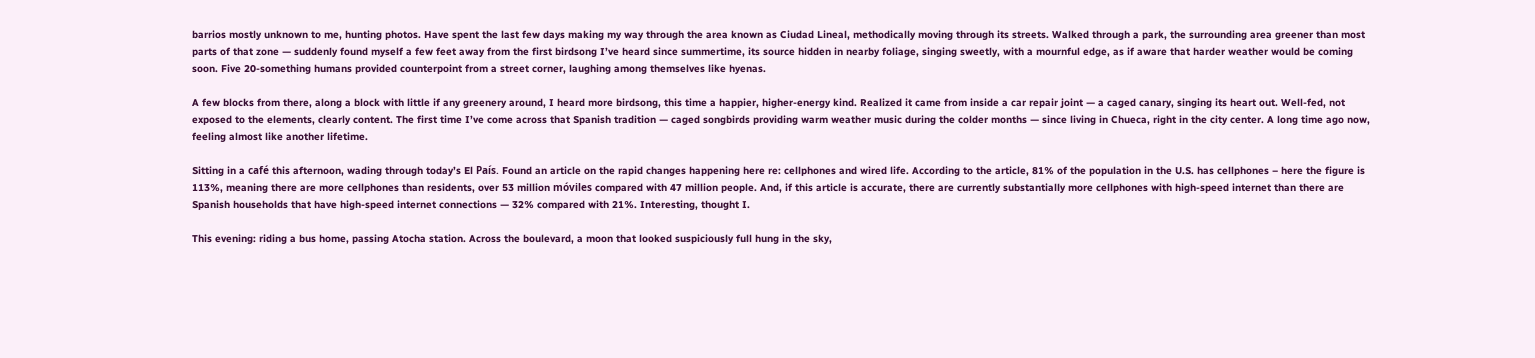barrios mostly unknown to me, hunting photos. Have spent the last few days making my way through the area known as Ciudad Lineal, methodically moving through its streets. Walked through a park, the surrounding area greener than most parts of that zone — suddenly found myself a few feet away from the first birdsong I’ve heard since summertime, its source hidden in nearby foliage, singing sweetly, with a mournful edge, as if aware that harder weather would be coming soon. Five 20-something humans provided counterpoint from a street corner, laughing among themselves like hyenas.

A few blocks from there, along a block with little if any greenery around, I heard more birdsong, this time a happier, higher-energy kind. Realized it came from inside a car repair joint — a caged canary, singing its heart out. Well-fed, not exposed to the elements, clearly content. The first time I’ve come across that Spanish tradition — caged songbirds providing warm weather music during the colder months — since living in Chueca, right in the city center. A long time ago now, feeling almost like another lifetime.

Sitting in a café this afternoon, wading through today’s El País. Found an article on the rapid changes happening here re: cellphones and wired life. According to the article, 81% of the population in the U.S. has cellphones – here the figure is 113%, meaning there are more cellphones than residents, over 53 million móviles compared with 47 million people. And, if this article is accurate, there are currently substantially more cellphones with high-speed internet than there are Spanish households that have high-speed internet connections — 32% compared with 21%. Interesting, thought I.

This evening: riding a bus home, passing Atocha station. Across the boulevard, a moon that looked suspiciously full hung in the sky,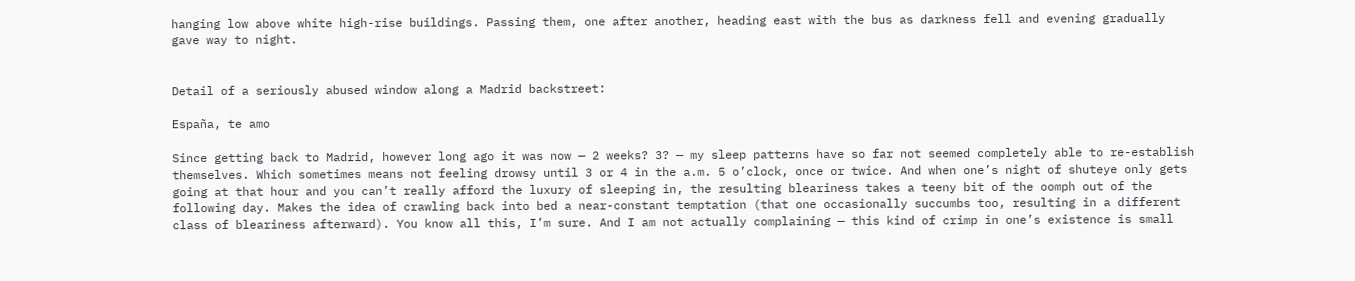hanging low above white high-rise buildings. Passing them, one after another, heading east with the bus as darkness fell and evening gradually gave way to night.


Detail of a seriously abused window along a Madrid backstreet:

España, te amo

Since getting back to Madrid, however long ago it was now — 2 weeks? 3? — my sleep patterns have so far not seemed completely able to re-establish themselves. Which sometimes means not feeling drowsy until 3 or 4 in the a.m. 5 o’clock, once or twice. And when one’s night of shuteye only gets going at that hour and you can’t really afford the luxury of sleeping in, the resulting bleariness takes a teeny bit of the oomph out of the following day. Makes the idea of crawling back into bed a near-constant temptation (that one occasionally succumbs too, resulting in a different class of bleariness afterward). You know all this, I’m sure. And I am not actually complaining — this kind of crimp in one’s existence is small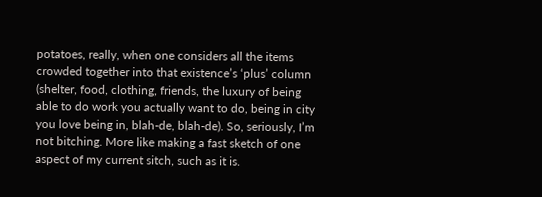potatoes, really, when one considers all the items crowded together into that existence’s ‘plus’ column (shelter, food, clothing, friends, the luxury of being able to do work you actually want to do, being in city you love being in, blah-de, blah-de). So, seriously, I’m not bitching. More like making a fast sketch of one aspect of my current sitch, such as it is.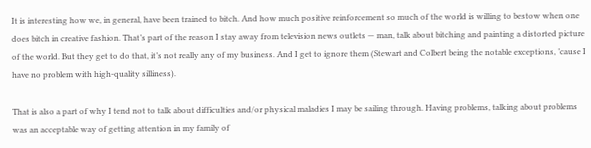It is interesting how we, in general, have been trained to bitch. And how much positive reinforcement so much of the world is willing to bestow when one does bitch in creative fashion. That’s part of the reason I stay away from television news outlets — man, talk about bitching and painting a distorted picture of the world. But they get to do that, it’s not really any of my business. And I get to ignore them (Stewart and Colbert being the notable exceptions, ’cause I have no problem with high-quality silliness).

That is also a part of why I tend not to talk about difficulties and/or physical maladies I may be sailing through. Having problems, talking about problems was an acceptable way of getting attention in my family of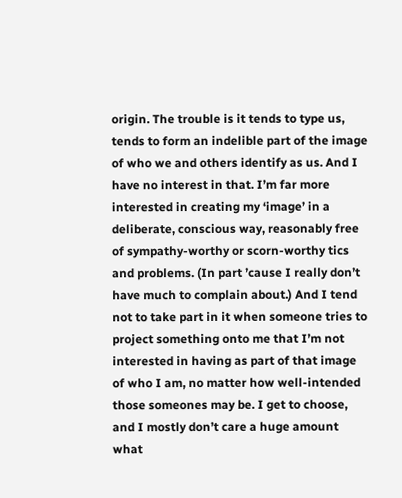origin. The trouble is it tends to type us, tends to form an indelible part of the image of who we and others identify as us. And I have no interest in that. I’m far more interested in creating my ‘image’ in a deliberate, conscious way, reasonably free of sympathy-worthy or scorn-worthy tics and problems. (In part ’cause I really don’t have much to complain about.) And I tend not to take part in it when someone tries to project something onto me that I’m not interested in having as part of that image of who I am, no matter how well-intended those someones may be. I get to choose, and I mostly don’t care a huge amount what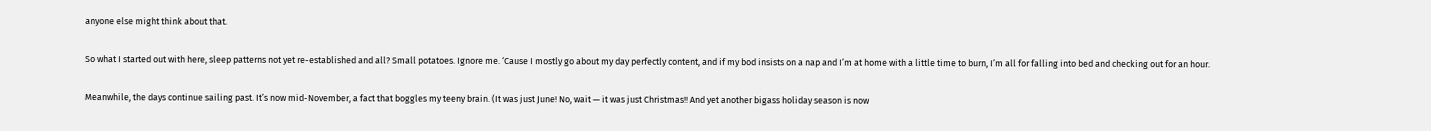anyone else might think about that.

So what I started out with here, sleep patterns not yet re-established and all? Small potatoes. Ignore me. ‘Cause I mostly go about my day perfectly content, and if my bod insists on a nap and I’m at home with a little time to burn, I’m all for falling into bed and checking out for an hour.

Meanwhile, the days continue sailing past. It’s now mid-November, a fact that boggles my teeny brain. (It was just June! No, wait — it was just Christmas!! And yet another bigass holiday season is now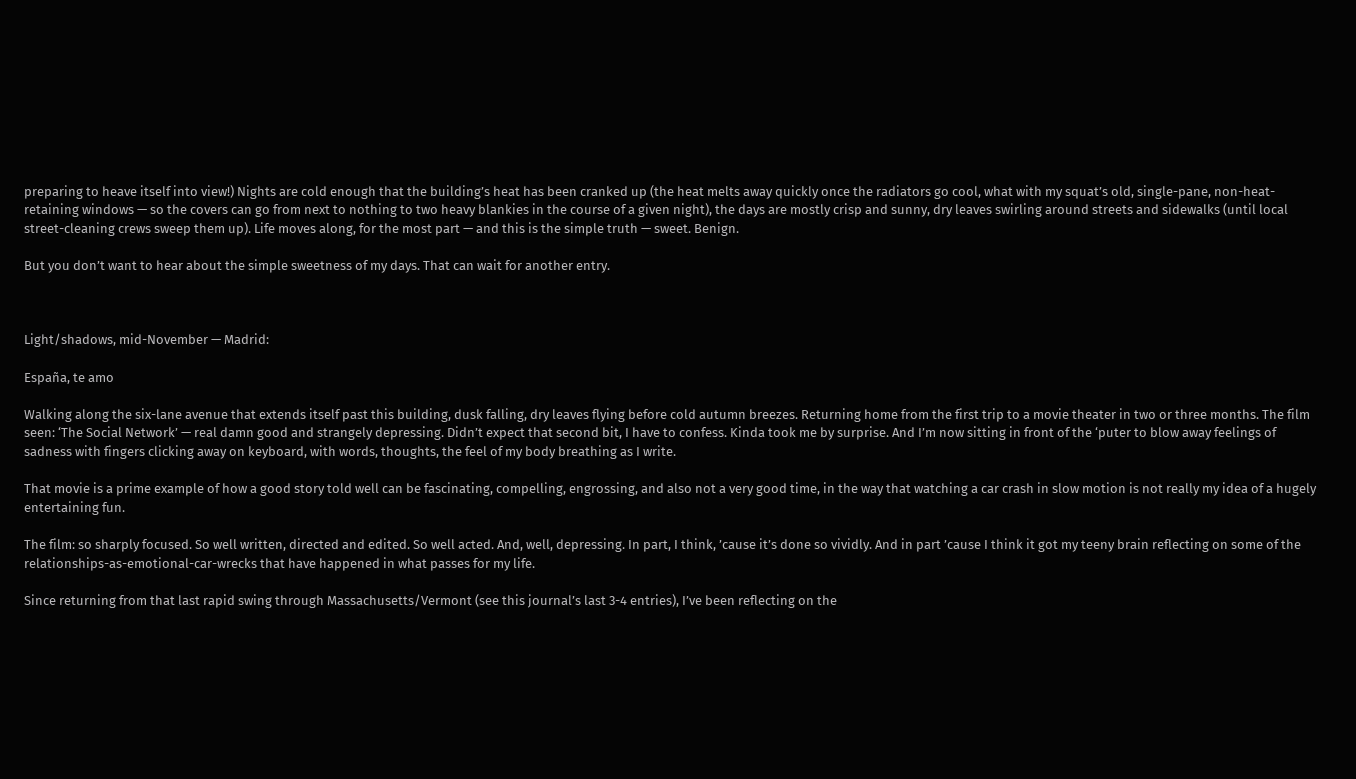preparing to heave itself into view!) Nights are cold enough that the building’s heat has been cranked up (the heat melts away quickly once the radiators go cool, what with my squat’s old, single-pane, non-heat-retaining windows — so the covers can go from next to nothing to two heavy blankies in the course of a given night), the days are mostly crisp and sunny, dry leaves swirling around streets and sidewalks (until local street-cleaning crews sweep them up). Life moves along, for the most part — and this is the simple truth — sweet. Benign.

But you don’t want to hear about the simple sweetness of my days. That can wait for another entry.



Light/shadows, mid-November — Madrid:

España, te amo

Walking along the six-lane avenue that extends itself past this building, dusk falling, dry leaves flying before cold autumn breezes. Returning home from the first trip to a movie theater in two or three months. The film seen: ‘The Social Network’ — real damn good and strangely depressing. Didn’t expect that second bit, I have to confess. Kinda took me by surprise. And I’m now sitting in front of the ‘puter to blow away feelings of sadness with fingers clicking away on keyboard, with words, thoughts, the feel of my body breathing as I write.

That movie is a prime example of how a good story told well can be fascinating, compelling, engrossing, and also not a very good time, in the way that watching a car crash in slow motion is not really my idea of a hugely entertaining fun.

The film: so sharply focused. So well written, directed and edited. So well acted. And, well, depressing. In part, I think, ’cause it’s done so vividly. And in part ’cause I think it got my teeny brain reflecting on some of the relationships-as-emotional-car-wrecks that have happened in what passes for my life.

Since returning from that last rapid swing through Massachusetts/Vermont (see this journal’s last 3-4 entries), I’ve been reflecting on the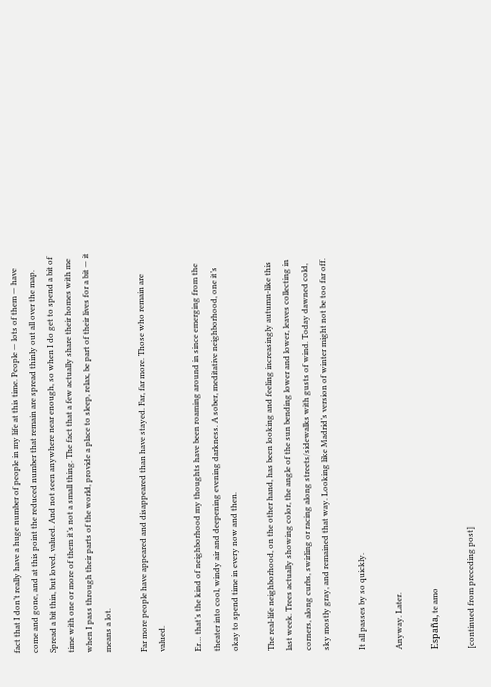fact that I don’t really have a huge number of people in my life at this time. People — lots of them — have come and gone, and at this point the reduced number that remain are spread thinly out all over the map. Spread a bit thin, but loved, valued. And not seen anywhere near enough, so when I do get to spend a bit of time with one or more of them it’s not a small thing. The fact that a few actually share their homes with me when I pass through their parts of the world, provide a place to sleep, relax, be part of their lives for a bit — it means a lot.

Far more people have appeared and disappeared than have stayed. Far, far more. Those who remain are valued.

Er… that’s the kind of neighborhood my thoughts have been roaming around in since emerging from the theater into cool, windy air and deepening evening darkness. A sober, meditative neighborhood, one it’s okay to spend time in every now and then.

The real-life neighborhood, on the other hand, has been looking and feeling increasingly autumn-like this last week. Trees actually showing color, the angle of the sun bending lower and lower, leaves collecting in corners, along curbs, swirling or racing along streets/sidewalks with gusts of wind. Today dawned cold, sky mostly gray, and remained that way. Looking like Madrid’s version of winter might not be too far off.

It all passes by so quickly.

Anyway. Later.

España, te amo

[continued from preceding post]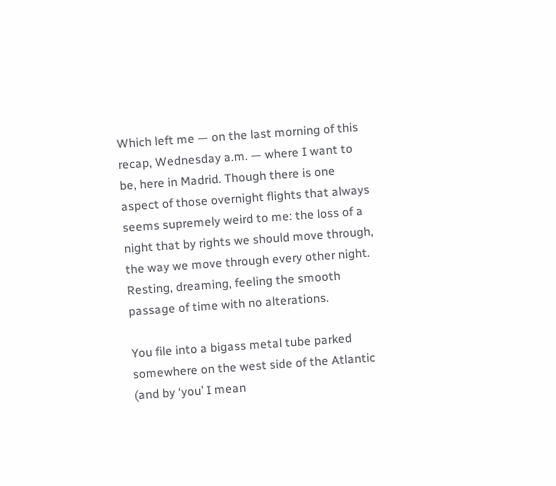Which left me — on the last morning of this recap, Wednesday a.m. — where I want to be, here in Madrid. Though there is one aspect of those overnight flights that always seems supremely weird to me: the loss of a night that by rights we should move through, the way we move through every other night. Resting, dreaming, feeling the smooth passage of time with no alterations.

You file into a bigass metal tube parked somewhere on the west side of the Atlantic (and by ‘you’ I mean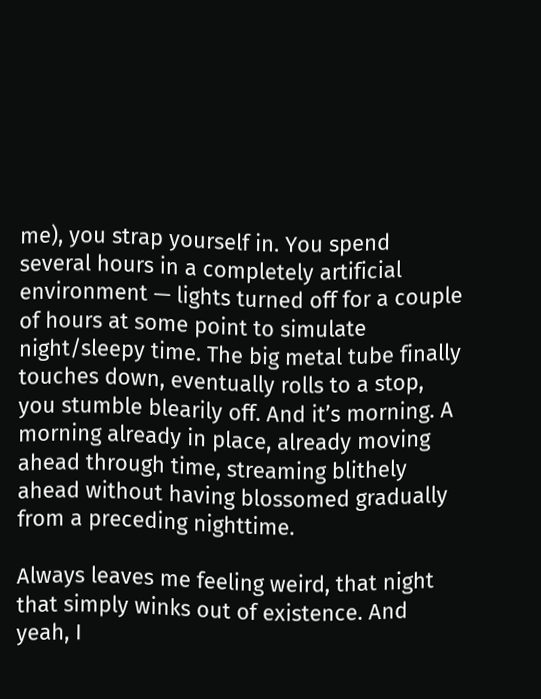me), you strap yourself in. You spend several hours in a completely artificial environment — lights turned off for a couple of hours at some point to simulate night/sleepy time. The big metal tube finally touches down, eventually rolls to a stop, you stumble blearily off. And it’s morning. A morning already in place, already moving ahead through time, streaming blithely ahead without having blossomed gradually from a preceding nighttime.

Always leaves me feeling weird, that night that simply winks out of existence. And yeah, I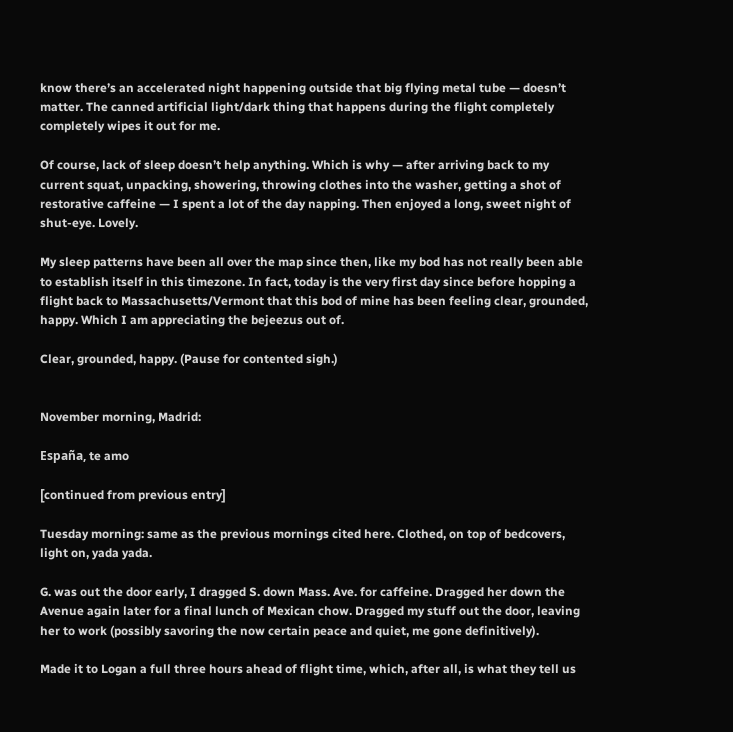know there’s an accelerated night happening outside that big flying metal tube — doesn’t matter. The canned artificial light/dark thing that happens during the flight completely completely wipes it out for me.

Of course, lack of sleep doesn’t help anything. Which is why — after arriving back to my current squat, unpacking, showering, throwing clothes into the washer, getting a shot of restorative caffeine — I spent a lot of the day napping. Then enjoyed a long, sweet night of shut-eye. Lovely.

My sleep patterns have been all over the map since then, like my bod has not really been able to establish itself in this timezone. In fact, today is the very first day since before hopping a flight back to Massachusetts/Vermont that this bod of mine has been feeling clear, grounded, happy. Which I am appreciating the bejeezus out of.

Clear, grounded, happy. (Pause for contented sigh.)


November morning, Madrid:

España, te amo

[continued from previous entry]

Tuesday morning: same as the previous mornings cited here. Clothed, on top of bedcovers, light on, yada yada.

G. was out the door early, I dragged S. down Mass. Ave. for caffeine. Dragged her down the Avenue again later for a final lunch of Mexican chow. Dragged my stuff out the door, leaving her to work (possibly savoring the now certain peace and quiet, me gone definitively).

Made it to Logan a full three hours ahead of flight time, which, after all, is what they tell us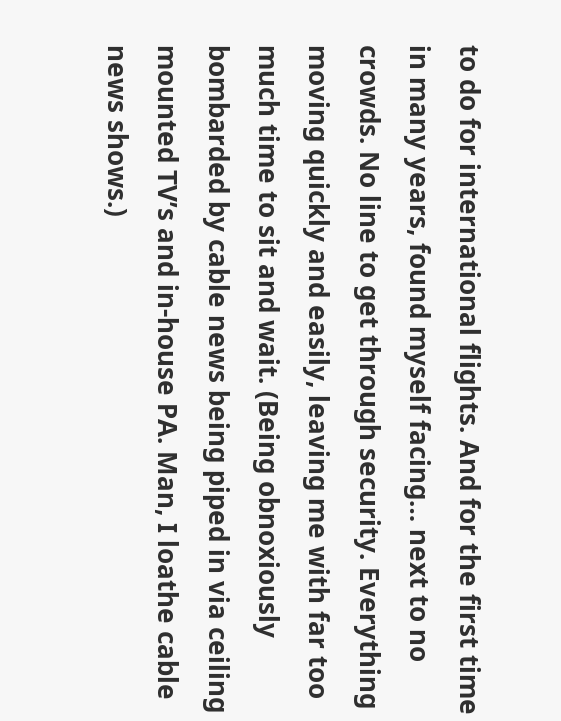to do for international flights. And for the first time in many years, found myself facing… next to no
crowds. No line to get through security. Everything moving quickly and easily, leaving me with far too much time to sit and wait. (Being obnoxiously bombarded by cable news being piped in via ceiling mounted TV’s and in-house PA. Man, I loathe cable news shows.)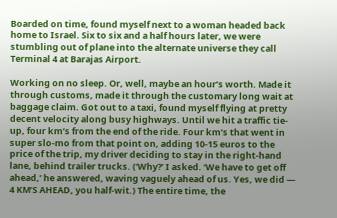Boarded on time, found myself next to a woman headed back home to Israel. Six to six and a half hours later, we were stumbling out of plane into the alternate universe they call Terminal 4 at Barajas Airport.

Working on no sleep. Or, well, maybe an hour’s worth. Made it through customs, made it through the customary long wait at baggage claim. Got out to a taxi, found myself flying at pretty decent velocity along busy highways. Until we hit a traffic tie-up, four km’s from the end of the ride. Four km’s that went in super slo-mo from that point on, adding 10-15 euros to the price of the trip, my driver deciding to stay in the right-hand lane, behind trailer trucks. (‘Why?’ I asked. ‘We have to get off ahead,’ he answered, waving vaguely ahead of us. Yes, we did — 4 KM’S AHEAD, you half-wit.) The entire time, the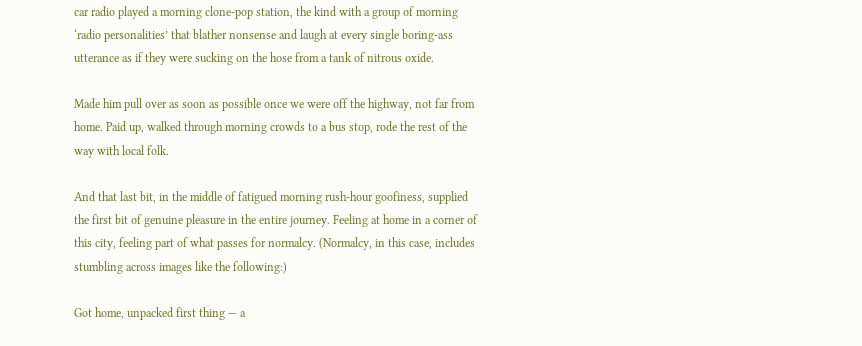car radio played a morning clone-pop station, the kind with a group of morning ‘radio personalities’ that blather nonsense and laugh at every single boring-ass utterance as if they were sucking on the hose from a tank of nitrous oxide.

Made him pull over as soon as possible once we were off the highway, not far from home. Paid up, walked through morning crowds to a bus stop, rode the rest of the way with local folk.

And that last bit, in the middle of fatigued morning rush-hour goofiness, supplied the first bit of genuine pleasure in the entire journey. Feeling at home in a corner of this city, feeling part of what passes for normalcy. (Normalcy, in this case, includes stumbling across images like the following:)

Got home, unpacked first thing — a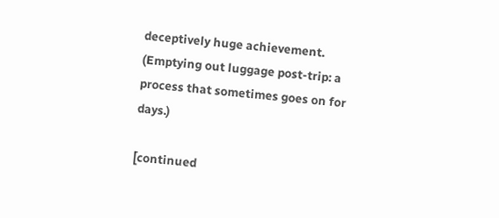deceptively huge achievement. (Emptying out luggage post-trip: a process that sometimes goes on for days.)

[continued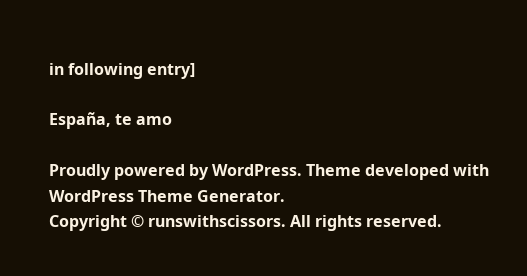in following entry]

España, te amo

Proudly powered by WordPress. Theme developed with WordPress Theme Generator.
Copyright © runswithscissors. All rights reserved.